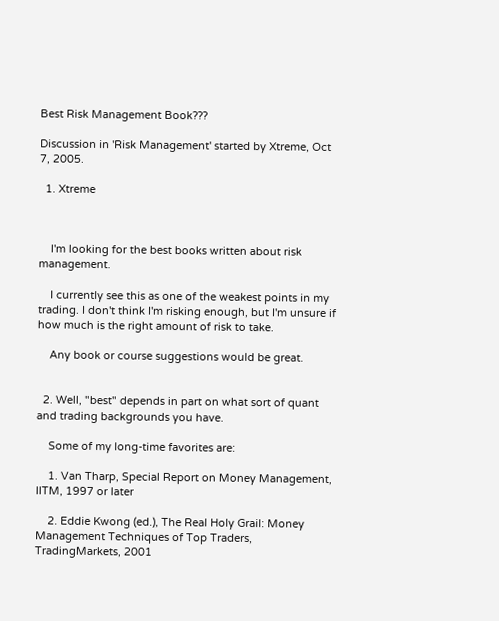Best Risk Management Book???

Discussion in 'Risk Management' started by Xtreme, Oct 7, 2005.

  1. Xtreme



    I'm looking for the best books written about risk management.

    I currently see this as one of the weakest points in my trading. I don't think I'm risking enough, but I'm unsure if how much is the right amount of risk to take.

    Any book or course suggestions would be great.


  2. Well, "best" depends in part on what sort of quant and trading backgrounds you have.

    Some of my long-time favorites are:

    1. Van Tharp, Special Report on Money Management, IITM, 1997 or later

    2. Eddie Kwong (ed.), The Real Holy Grail: Money Management Techniques of Top Traders, TradingMarkets, 2001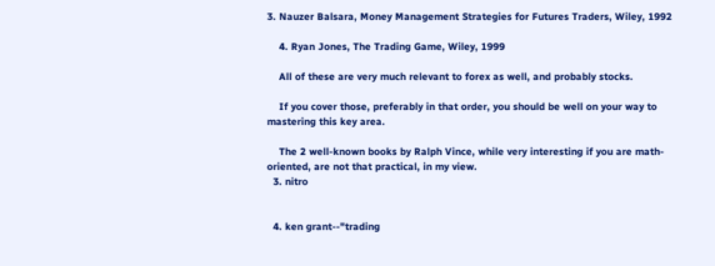3. Nauzer Balsara, Money Management Strategies for Futures Traders, Wiley, 1992

    4. Ryan Jones, The Trading Game, Wiley, 1999

    All of these are very much relevant to forex as well, and probably stocks.

    If you cover those, preferably in that order, you should be well on your way to mastering this key area.

    The 2 well-known books by Ralph Vince, while very interesting if you are math-oriented, are not that practical, in my view.
  3. nitro


  4. ken grant--"trading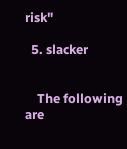risk"

  5. slacker


    The following are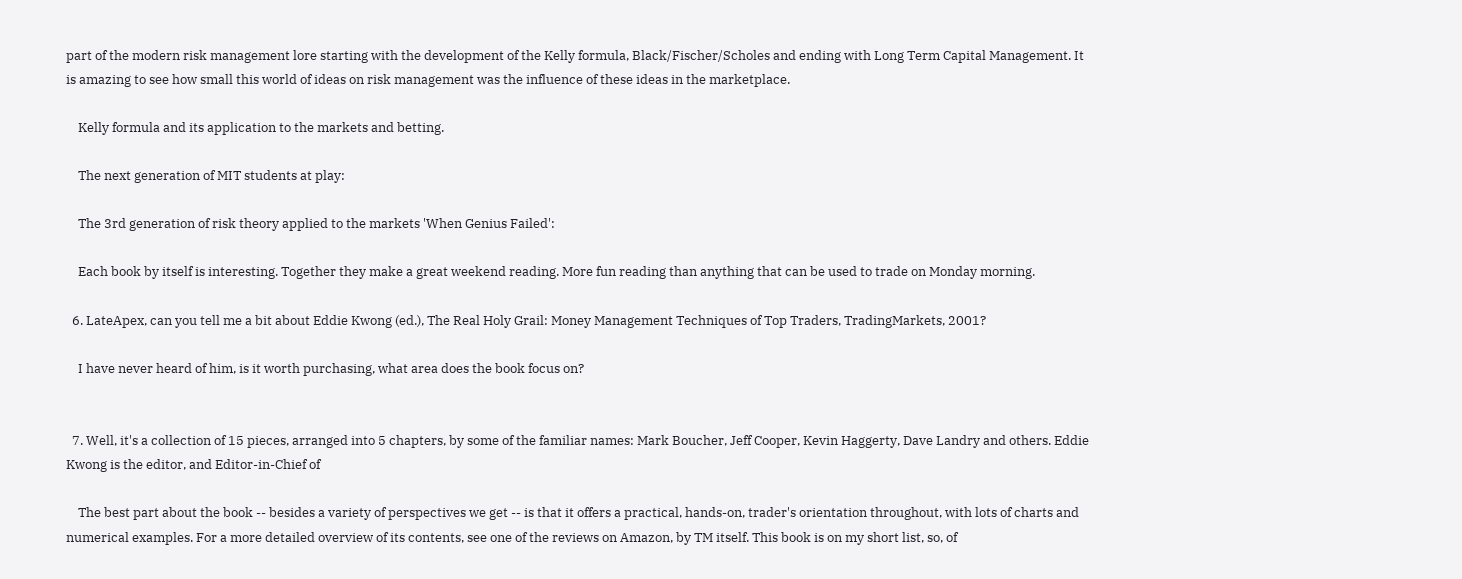part of the modern risk management lore starting with the development of the Kelly formula, Black/Fischer/Scholes and ending with Long Term Capital Management. It is amazing to see how small this world of ideas on risk management was the influence of these ideas in the marketplace.

    Kelly formula and its application to the markets and betting.

    The next generation of MIT students at play:

    The 3rd generation of risk theory applied to the markets 'When Genius Failed':

    Each book by itself is interesting. Together they make a great weekend reading. More fun reading than anything that can be used to trade on Monday morning.

  6. LateApex, can you tell me a bit about Eddie Kwong (ed.), The Real Holy Grail: Money Management Techniques of Top Traders, TradingMarkets, 2001?

    I have never heard of him, is it worth purchasing, what area does the book focus on?


  7. Well, it's a collection of 15 pieces, arranged into 5 chapters, by some of the familiar names: Mark Boucher, Jeff Cooper, Kevin Haggerty, Dave Landry and others. Eddie Kwong is the editor, and Editor-in-Chief of

    The best part about the book -- besides a variety of perspectives we get -- is that it offers a practical, hands-on, trader's orientation throughout, with lots of charts and numerical examples. For a more detailed overview of its contents, see one of the reviews on Amazon, by TM itself. This book is on my short list, so, of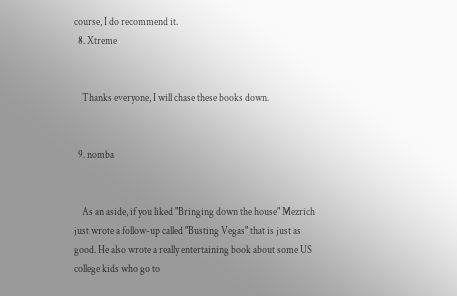course, I do recommend it.
  8. Xtreme


    Thanks everyone, I will chase these books down.


  9. nomba


    As an aside, if you liked "Bringing down the house" Mezrich just wrote a follow-up called "Busting Vegas" that is just as good. He also wrote a really entertaining book about some US college kids who go to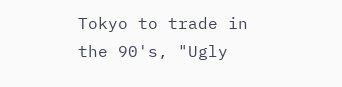Tokyo to trade in the 90's, "Ugly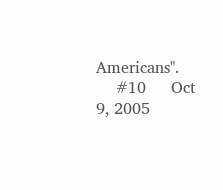Americans".
    #10     Oct 9, 2005